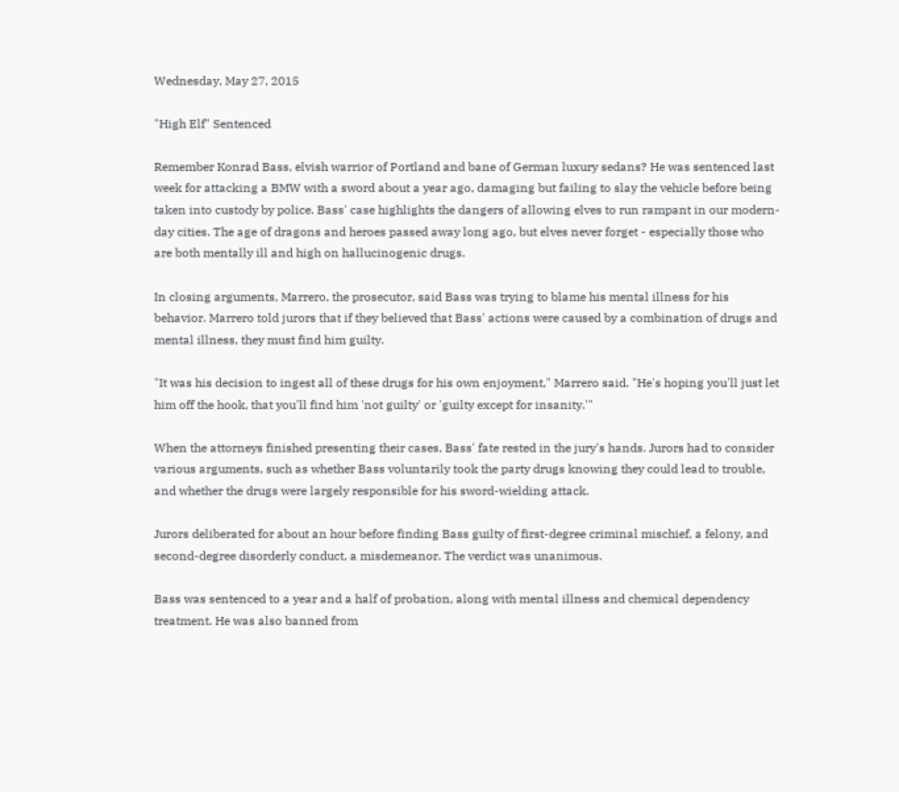Wednesday, May 27, 2015

"High Elf" Sentenced

Remember Konrad Bass, elvish warrior of Portland and bane of German luxury sedans? He was sentenced last week for attacking a BMW with a sword about a year ago, damaging but failing to slay the vehicle before being taken into custody by police. Bass' case highlights the dangers of allowing elves to run rampant in our modern-day cities. The age of dragons and heroes passed away long ago, but elves never forget - especially those who are both mentally ill and high on hallucinogenic drugs.

In closing arguments, Marrero, the prosecutor, said Bass was trying to blame his mental illness for his behavior. Marrero told jurors that if they believed that Bass' actions were caused by a combination of drugs and mental illness, they must find him guilty.

"It was his decision to ingest all of these drugs for his own enjoyment," Marrero said. "He's hoping you'll just let him off the hook, that you'll find him 'not guilty' or 'guilty except for insanity.'"

When the attorneys finished presenting their cases, Bass' fate rested in the jury's hands. Jurors had to consider various arguments, such as whether Bass voluntarily took the party drugs knowing they could lead to trouble, and whether the drugs were largely responsible for his sword-wielding attack.

Jurors deliberated for about an hour before finding Bass guilty of first-degree criminal mischief, a felony, and second-degree disorderly conduct, a misdemeanor. The verdict was unanimous.

Bass was sentenced to a year and a half of probation, along with mental illness and chemical dependency treatment. He was also banned from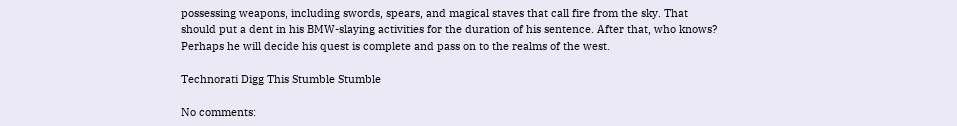possessing weapons, including swords, spears, and magical staves that call fire from the sky. That should put a dent in his BMW-slaying activities for the duration of his sentence. After that, who knows? Perhaps he will decide his quest is complete and pass on to the realms of the west.

Technorati Digg This Stumble Stumble

No comments: